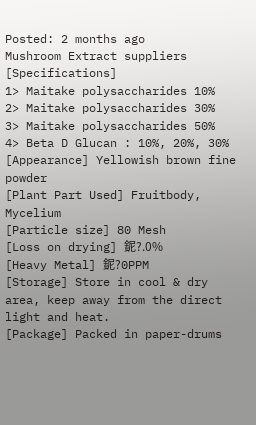Posted: 2 months ago
Mushroom Extract suppliers  [Specifications]
1> Maitake polysaccharides 10%
2> Maitake polysaccharides 30%
3> Maitake polysaccharides 50%
4> Beta D Glucan : 10%, 20%, 30%
[Appearance] Yellowish brown fine powder
[Plant Part Used] Fruitbody, Mycelium
[Particle size] 80 Mesh
[Loss on drying] 鈮?.0%
[Heavy Metal] 鈮?0PPM
[Storage] Store in cool & dry area, keep away from the direct light and heat.
[Package] Packed in paper-drums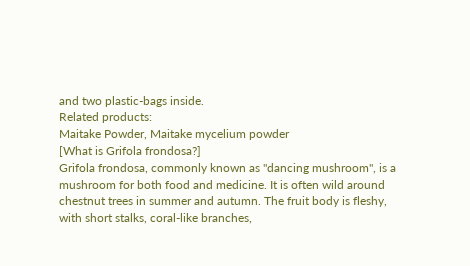and two plastic-bags inside.
Related products:
Maitake Powder, Maitake mycelium powder
[What is Grifola frondosa?]
Grifola frondosa, commonly known as "dancing mushroom", is a mushroom for both food and medicine. It is often wild around chestnut trees in summer and autumn. The fruit body is fleshy, with short stalks, coral-like branches,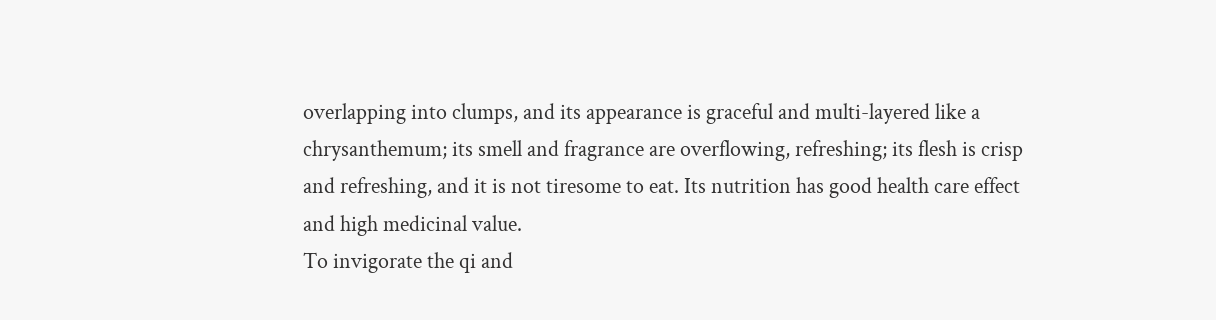overlapping into clumps, and its appearance is graceful and multi-layered like a chrysanthemum; its smell and fragrance are overflowing, refreshing; its flesh is crisp and refreshing, and it is not tiresome to eat. Its nutrition has good health care effect and high medicinal value.
To invigorate the qi and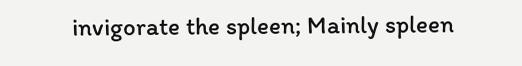invigorate the spleen; Mainly spleen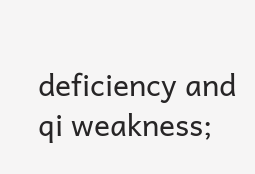deficiency and qi weakness;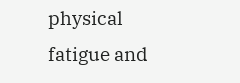physical fatigue and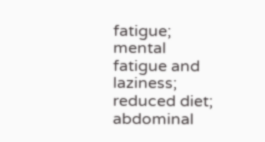fatigue; mental fatigue and laziness; reduced diet; abdominal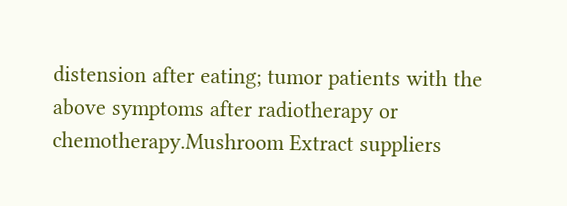distension after eating; tumor patients with the above symptoms after radiotherapy or chemotherapy.Mushroom Extract suppliers